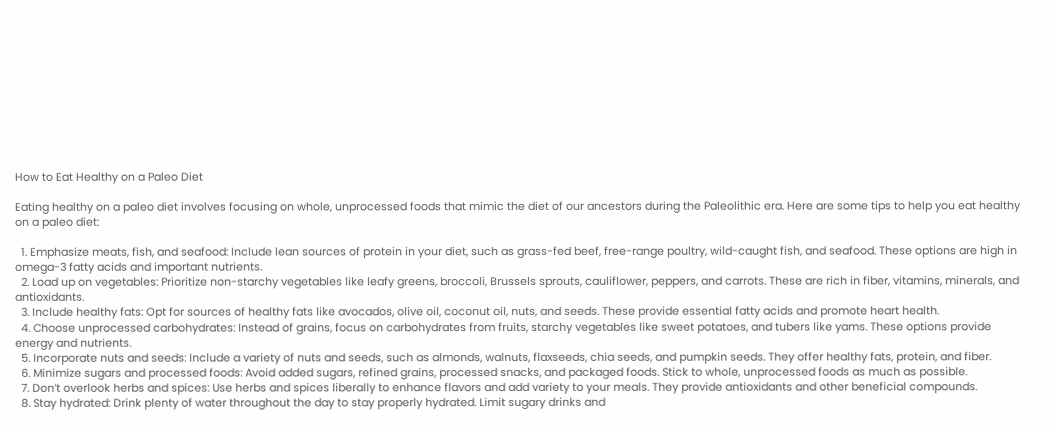How to Eat Healthy on a Paleo Diet

Eating healthy on a paleo diet involves focusing on whole, unprocessed foods that mimic the diet of our ancestors during the Paleolithic era. Here are some tips to help you eat healthy on a paleo diet:

  1. Emphasize meats, fish, and seafood: Include lean sources of protein in your diet, such as grass-fed beef, free-range poultry, wild-caught fish, and seafood. These options are high in omega-3 fatty acids and important nutrients.
  2. Load up on vegetables: Prioritize non-starchy vegetables like leafy greens, broccoli, Brussels sprouts, cauliflower, peppers, and carrots. These are rich in fiber, vitamins, minerals, and antioxidants.
  3. Include healthy fats: Opt for sources of healthy fats like avocados, olive oil, coconut oil, nuts, and seeds. These provide essential fatty acids and promote heart health.
  4. Choose unprocessed carbohydrates: Instead of grains, focus on carbohydrates from fruits, starchy vegetables like sweet potatoes, and tubers like yams. These options provide energy and nutrients.
  5. Incorporate nuts and seeds: Include a variety of nuts and seeds, such as almonds, walnuts, flaxseeds, chia seeds, and pumpkin seeds. They offer healthy fats, protein, and fiber.
  6. Minimize sugars and processed foods: Avoid added sugars, refined grains, processed snacks, and packaged foods. Stick to whole, unprocessed foods as much as possible.
  7. Don’t overlook herbs and spices: Use herbs and spices liberally to enhance flavors and add variety to your meals. They provide antioxidants and other beneficial compounds.
  8. Stay hydrated: Drink plenty of water throughout the day to stay properly hydrated. Limit sugary drinks and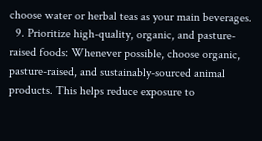choose water or herbal teas as your main beverages.
  9. Prioritize high-quality, organic, and pasture-raised foods: Whenever possible, choose organic, pasture-raised, and sustainably-sourced animal products. This helps reduce exposure to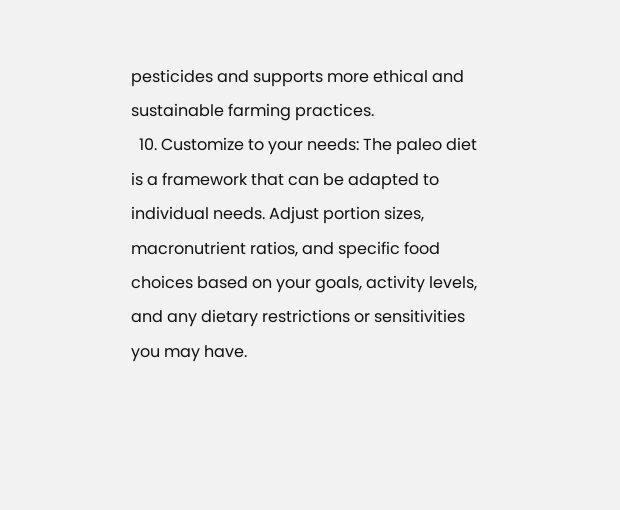pesticides and supports more ethical and sustainable farming practices.
  10. Customize to your needs: The paleo diet is a framework that can be adapted to individual needs. Adjust portion sizes, macronutrient ratios, and specific food choices based on your goals, activity levels, and any dietary restrictions or sensitivities you may have.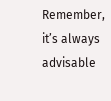Remember, it’s always advisable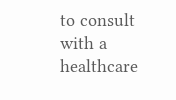to consult with a healthcare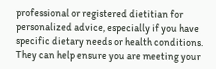professional or registered dietitian for personalized advice, especially if you have specific dietary needs or health conditions. They can help ensure you are meeting your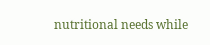nutritional needs while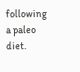following a paleo diet.